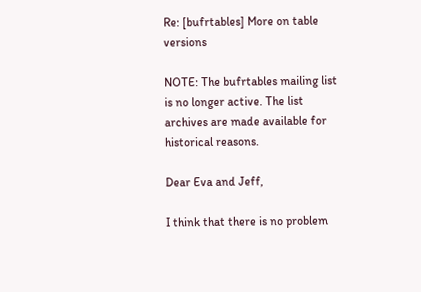Re: [bufrtables] More on table versions

NOTE: The bufrtables mailing list is no longer active. The list archives are made available for historical reasons.

Dear Eva and Jeff,

I think that there is no problem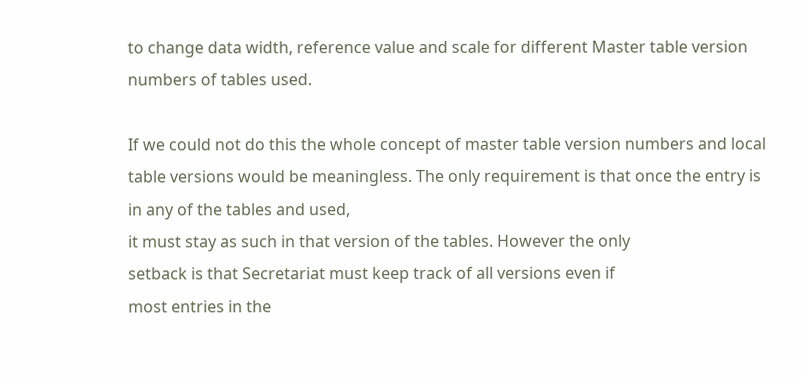to change data width, reference value and scale for different Master table version numbers of tables used.

If we could not do this the whole concept of master table version numbers and local table versions would be meaningless. The only requirement is that once the entry is in any of the tables and used,
it must stay as such in that version of the tables. However the only
setback is that Secretariat must keep track of all versions even if
most entries in the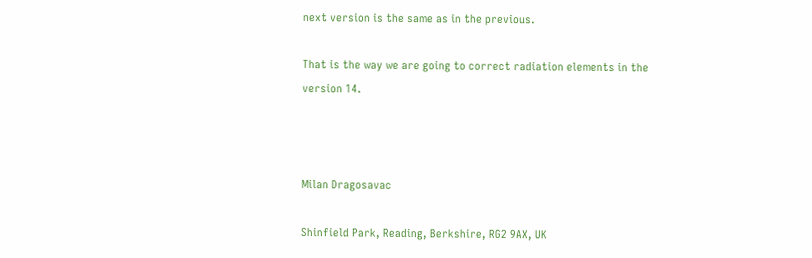next version is the same as in the previous.

That is the way we are going to correct radiation elements in the version 14.



Milan Dragosavac

Shinfield Park, Reading, Berkshire, RG2 9AX, UK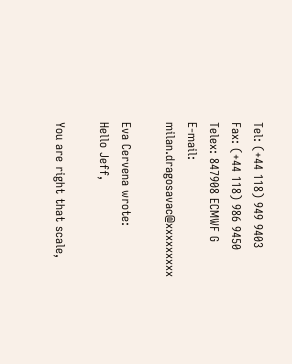Tel: (+44 118) 949 9403
Fax: (+44 118) 986 9450
Telex: 847908 ECMWF G
E-mail: milan.dragosavac@xxxxxxxxx

Eva Cervena wrote:
Hello Jeff,

You are right that scale,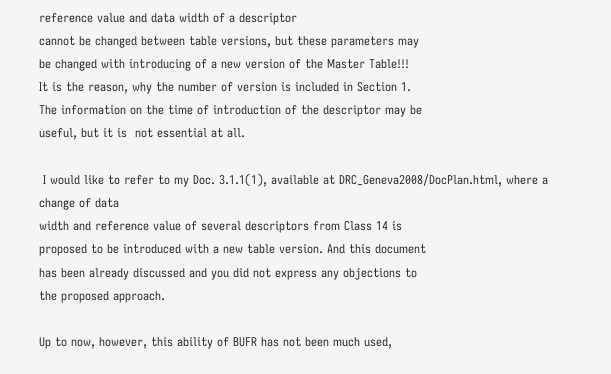reference value and data width of a descriptor
cannot be changed between table versions, but these parameters may
be changed with introducing of a new version of the Master Table!!!
It is the reason, why the number of version is included in Section 1.
The information on the time of introduction of the descriptor may be
useful, but it is  not essential at all.

 I would like to refer to my Doc. 3.1.1(1), available at DRC_Geneva2008/DocPlan.html, where a change of data
width and reference value of several descriptors from Class 14 is
proposed to be introduced with a new table version. And this document
has been already discussed and you did not express any objections to
the proposed approach.

Up to now, however, this ability of BUFR has not been much used,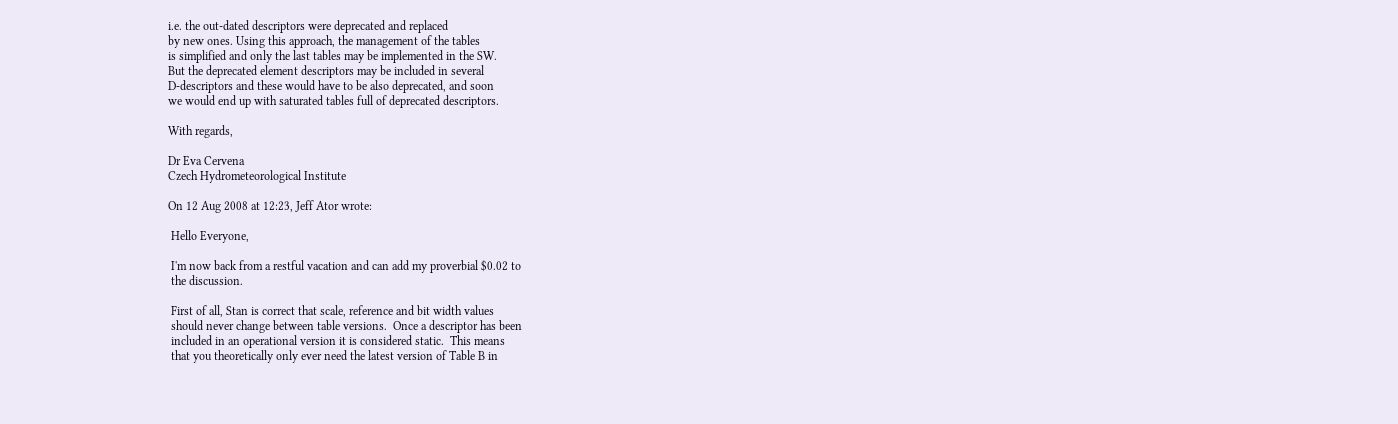i.e. the out-dated descriptors were deprecated and replaced
by new ones. Using this approach, the management of the tables
is simplified and only the last tables may be implemented in the SW.
But the deprecated element descriptors may be included in several
D-descriptors and these would have to be also deprecated, and soon
we would end up with saturated tables full of deprecated descriptors.

With regards,

Dr Eva Cervena
Czech Hydrometeorological Institute

On 12 Aug 2008 at 12:23, Jeff Ator wrote:

 Hello Everyone,

 I'm now back from a restful vacation and can add my proverbial $0.02 to
 the discussion.

 First of all, Stan is correct that scale, reference and bit width values
 should never change between table versions.  Once a descriptor has been
 included in an operational version it is considered static.  This means
 that you theoretically only ever need the latest version of Table B in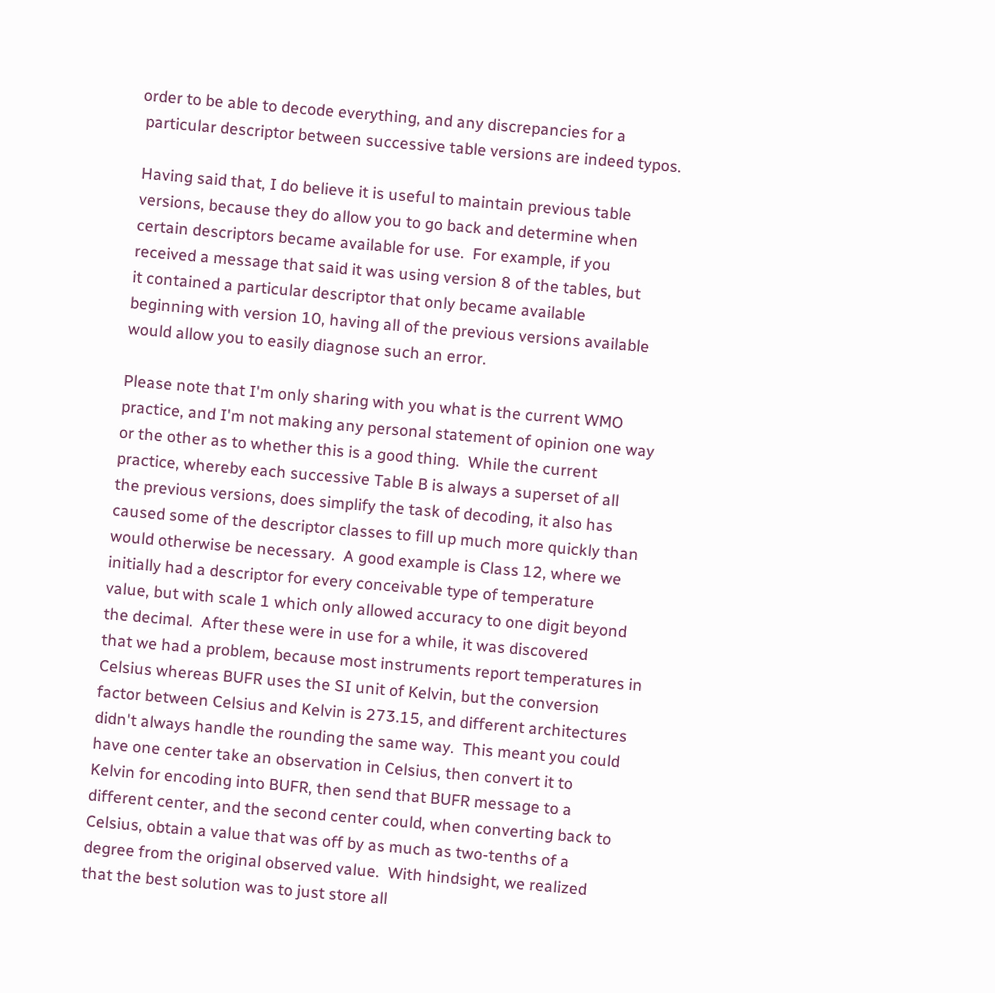order to be able to decode everything, and any discrepancies for a
 particular descriptor between successive table versions are indeed typos.

 Having said that, I do believe it is useful to maintain previous table
 versions, because they do allow you to go back and determine when
 certain descriptors became available for use.  For example, if you
 received a message that said it was using version 8 of the tables, but
 it contained a particular descriptor that only became available
 beginning with version 10, having all of the previous versions available
 would allow you to easily diagnose such an error.

 Please note that I'm only sharing with you what is the current WMO
 practice, and I'm not making any personal statement of opinion one way
 or the other as to whether this is a good thing.  While the current
 practice, whereby each successive Table B is always a superset of all
 the previous versions, does simplify the task of decoding, it also has
 caused some of the descriptor classes to fill up much more quickly than
 would otherwise be necessary.  A good example is Class 12, where we
 initially had a descriptor for every conceivable type of temperature
 value, but with scale 1 which only allowed accuracy to one digit beyond
 the decimal.  After these were in use for a while, it was discovered
 that we had a problem, because most instruments report temperatures in
 Celsius whereas BUFR uses the SI unit of Kelvin, but the conversion
 factor between Celsius and Kelvin is 273.15, and different architectures
 didn't always handle the rounding the same way.  This meant you could
 have one center take an observation in Celsius, then convert it to
 Kelvin for encoding into BUFR, then send that BUFR message to a
 different center, and the second center could, when converting back to
 Celsius, obtain a value that was off by as much as two-tenths of a
 degree from the original observed value.  With hindsight, we realized
 that the best solution was to just store all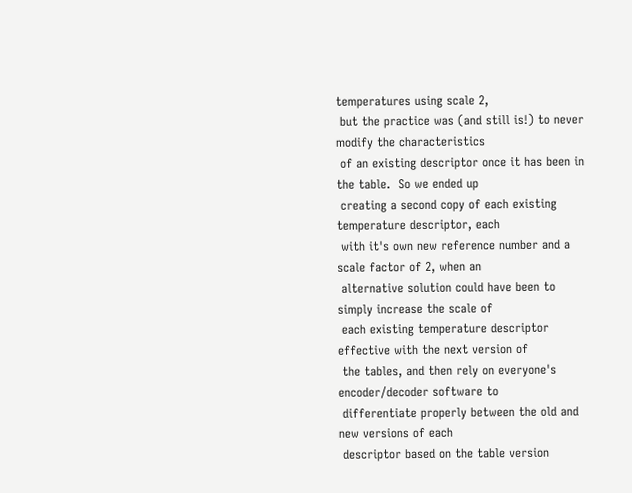temperatures using scale 2,
 but the practice was (and still is!) to never modify the characteristics
 of an existing descriptor once it has been in the table.  So we ended up
 creating a second copy of each existing temperature descriptor, each
 with it's own new reference number and a scale factor of 2, when an
 alternative solution could have been to simply increase the scale of
 each existing temperature descriptor effective with the next version of
 the tables, and then rely on everyone's encoder/decoder software to
 differentiate properly between the old and new versions of each
 descriptor based on the table version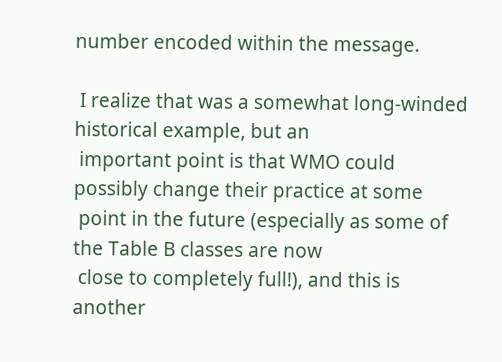number encoded within the message.

 I realize that was a somewhat long-winded historical example, but an
 important point is that WMO could possibly change their practice at some
 point in the future (especially as some of the Table B classes are now
 close to completely full!), and this is another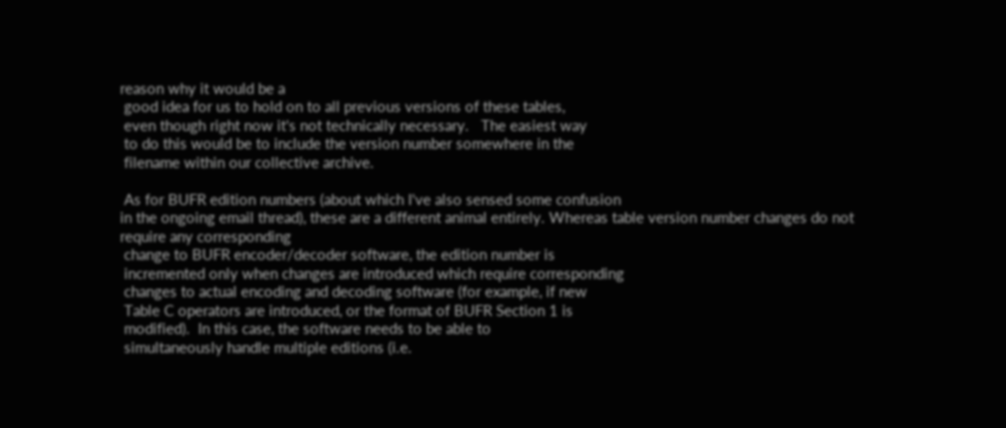reason why it would be a
 good idea for us to hold on to all previous versions of these tables,
 even though right now it's not technically necessary.   The easiest way
 to do this would be to include the version number somewhere in the
 filename within our collective archive.

 As for BUFR edition numbers (about which I've also sensed some confusion
in the ongoing email thread), these are a different animal entirely. Whereas table version number changes do not require any corresponding
 change to BUFR encoder/decoder software, the edition number is
 incremented only when changes are introduced which require corresponding
 changes to actual encoding and decoding software (for example, if new
 Table C operators are introduced, or the format of BUFR Section 1 is
 modified).  In this case, the software needs to be able to
 simultaneously handle multiple editions (i.e.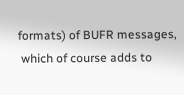formats) of BUFR messages,
 which of course adds to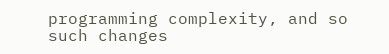programming complexity, and so such changes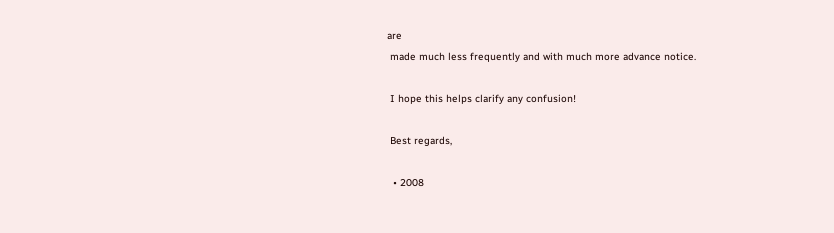are
 made much less frequently and with much more advance notice.

 I hope this helps clarify any confusion!

 Best regards,

  • 2008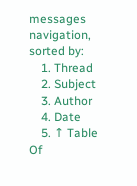messages navigation, sorted by:
    1. Thread
    2. Subject
    3. Author
    4. Date
    5. ↑ Table Of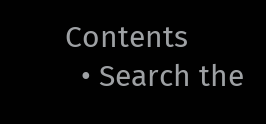Contents
  • Search the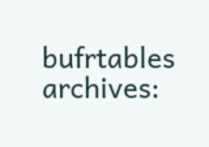bufrtables archives: